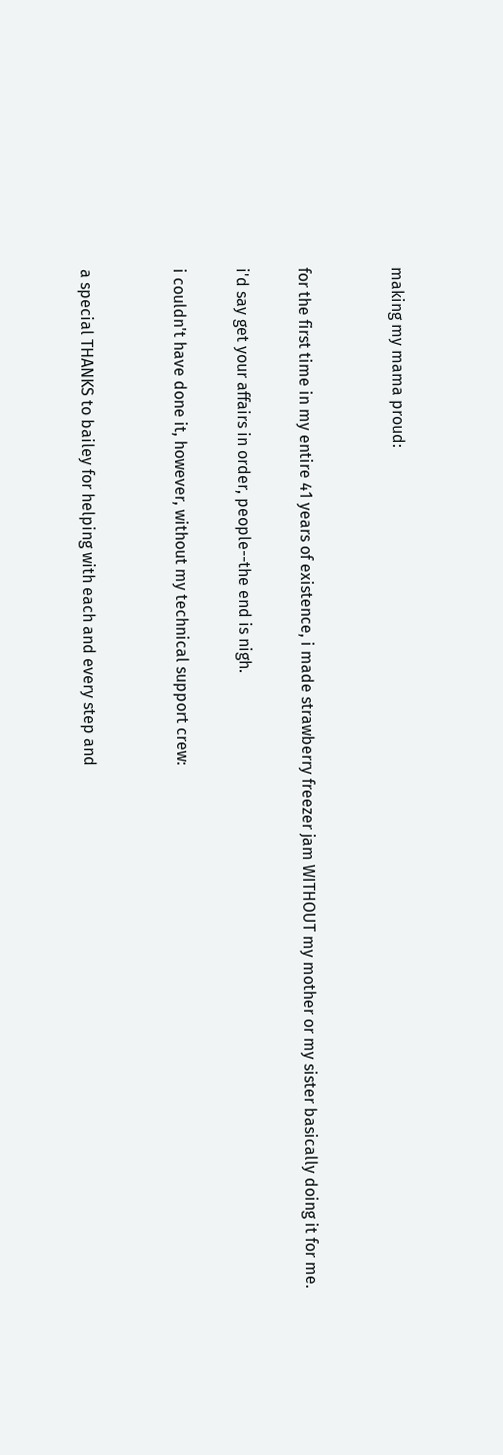making my mama proud:


for the first time in my entire 41 years of existence, i made strawberry freezer jam WITHOUT my mother or my sister basically doing it for me.

i'd say get your affairs in order, people--the end is nigh.

i couldn't have done it, however, without my technical support crew:


a special THANKS to bailey for helping with each and every step and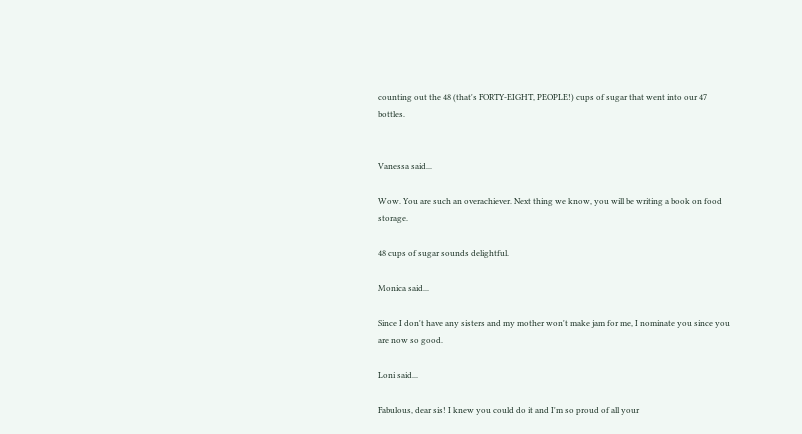counting out the 48 (that's FORTY-EIGHT, PEOPLE!) cups of sugar that went into our 47 bottles.


Vanessa said...

Wow. You are such an overachiever. Next thing we know, you will be writing a book on food storage.

48 cups of sugar sounds delightful.

Monica said...

Since I don't have any sisters and my mother won't make jam for me, I nominate you since you are now so good.

Loni said...

Fabulous, dear sis! I knew you could do it and I'm so proud of all your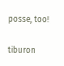posse, too!

tiburon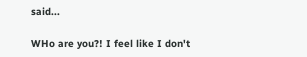said...

WHo are you?! I feel like I don't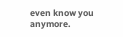even know you anymore.